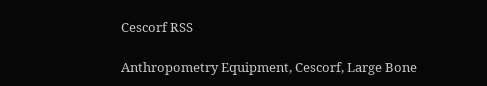Cescorf RSS

Anthropometry Equipment, Cescorf, Large Bone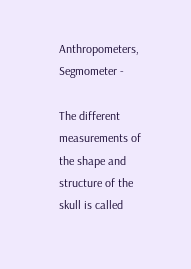Anthropometers, Segmometer -

The different measurements of the shape and structure of the skull is called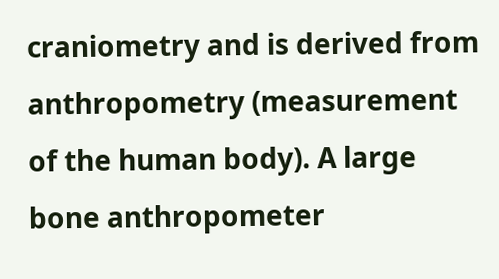craniometry and is derived from anthropometry (measurement of the human body). A large bone anthropometer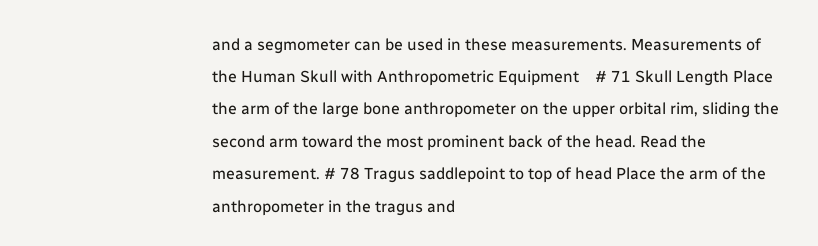and a segmometer can be used in these measurements. Measurements of the Human Skull with Anthropometric Equipment    # 71 Skull Length Place the arm of the large bone anthropometer on the upper orbital rim, sliding the second arm toward the most prominent back of the head. Read the measurement. # 78 Tragus saddlepoint to top of head Place the arm of the anthropometer in the tragus and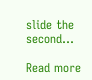slide the second...

Read more